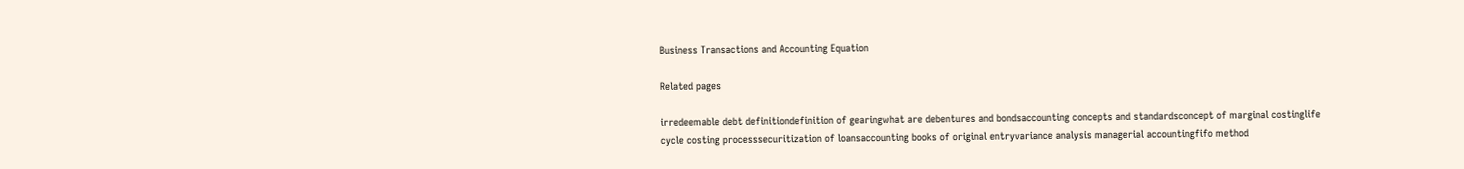Business Transactions and Accounting Equation

Related pages

irredeemable debt definitiondefinition of gearingwhat are debentures and bondsaccounting concepts and standardsconcept of marginal costinglife cycle costing processsecuritization of loansaccounting books of original entryvariance analysis managerial accountingfifo method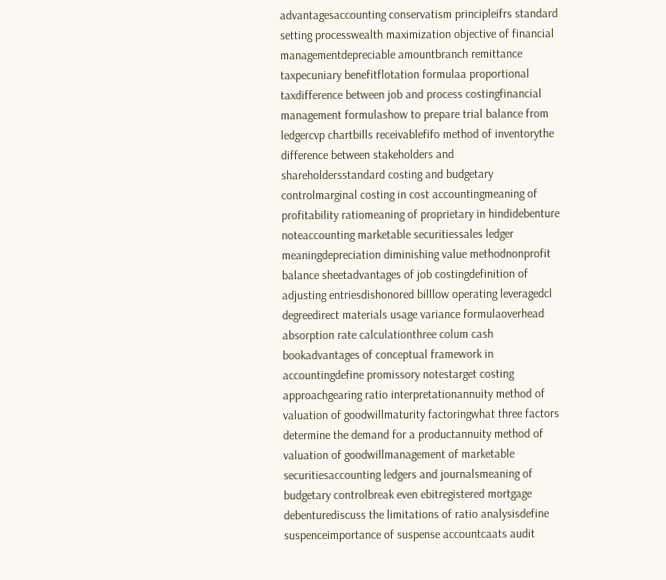advantagesaccounting conservatism principleifrs standard setting processwealth maximization objective of financial managementdepreciable amountbranch remittance taxpecuniary benefitflotation formulaa proportional taxdifference between job and process costingfinancial management formulashow to prepare trial balance from ledgercvp chartbills receivablefifo method of inventorythe difference between stakeholders and shareholdersstandard costing and budgetary controlmarginal costing in cost accountingmeaning of profitability ratiomeaning of proprietary in hindidebenture noteaccounting marketable securitiessales ledger meaningdepreciation diminishing value methodnonprofit balance sheetadvantages of job costingdefinition of adjusting entriesdishonored billlow operating leveragedcl degreedirect materials usage variance formulaoverhead absorption rate calculationthree colum cash bookadvantages of conceptual framework in accountingdefine promissory notestarget costing approachgearing ratio interpretationannuity method of valuation of goodwillmaturity factoringwhat three factors determine the demand for a productannuity method of valuation of goodwillmanagement of marketable securitiesaccounting ledgers and journalsmeaning of budgetary controlbreak even ebitregistered mortgage debenturediscuss the limitations of ratio analysisdefine suspenceimportance of suspense accountcaats audit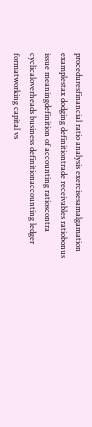proceduresfinancial ratio analysis exercisesamalgamation examplestax dodging definitiontrade receivables ratiobonus issue meaningdefinition of accounting ratioscontra cyclicaloverheads business definitionaccounting ledger formatworking capital vs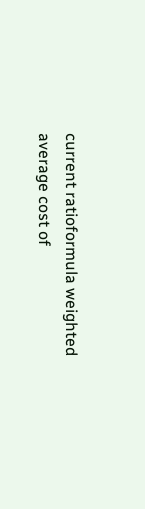current ratioformula weighted average cost of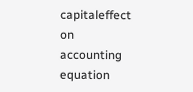capitaleffect on accounting equation